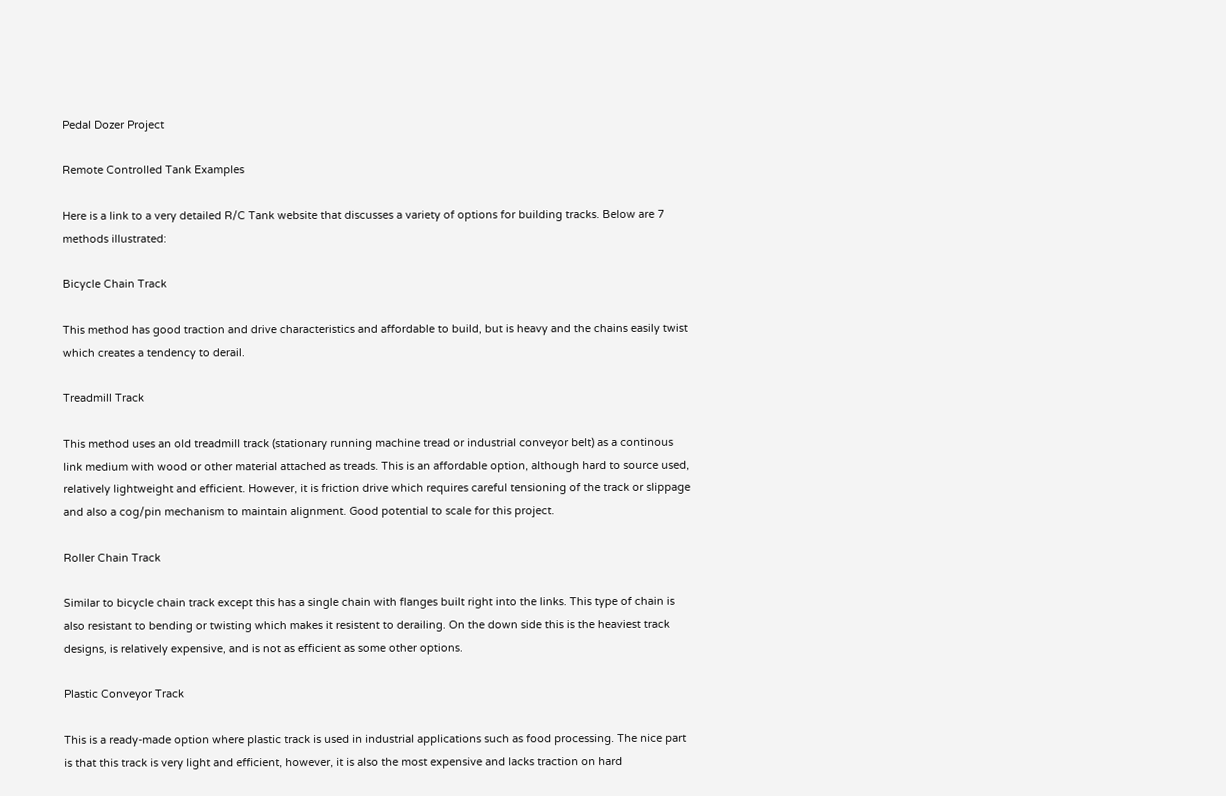Pedal Dozer Project

Remote Controlled Tank Examples

Here is a link to a very detailed R/C Tank website that discusses a variety of options for building tracks. Below are 7 methods illustrated:

Bicycle Chain Track

This method has good traction and drive characteristics and affordable to build, but is heavy and the chains easily twist which creates a tendency to derail.

Treadmill Track

This method uses an old treadmill track (stationary running machine tread or industrial conveyor belt) as a continous link medium with wood or other material attached as treads. This is an affordable option, although hard to source used, relatively lightweight and efficient. However, it is friction drive which requires careful tensioning of the track or slippage and also a cog/pin mechanism to maintain alignment. Good potential to scale for this project.

Roller Chain Track

Similar to bicycle chain track except this has a single chain with flanges built right into the links. This type of chain is also resistant to bending or twisting which makes it resistent to derailing. On the down side this is the heaviest track designs, is relatively expensive, and is not as efficient as some other options.

Plastic Conveyor Track

This is a ready-made option where plastic track is used in industrial applications such as food processing. The nice part is that this track is very light and efficient, however, it is also the most expensive and lacks traction on hard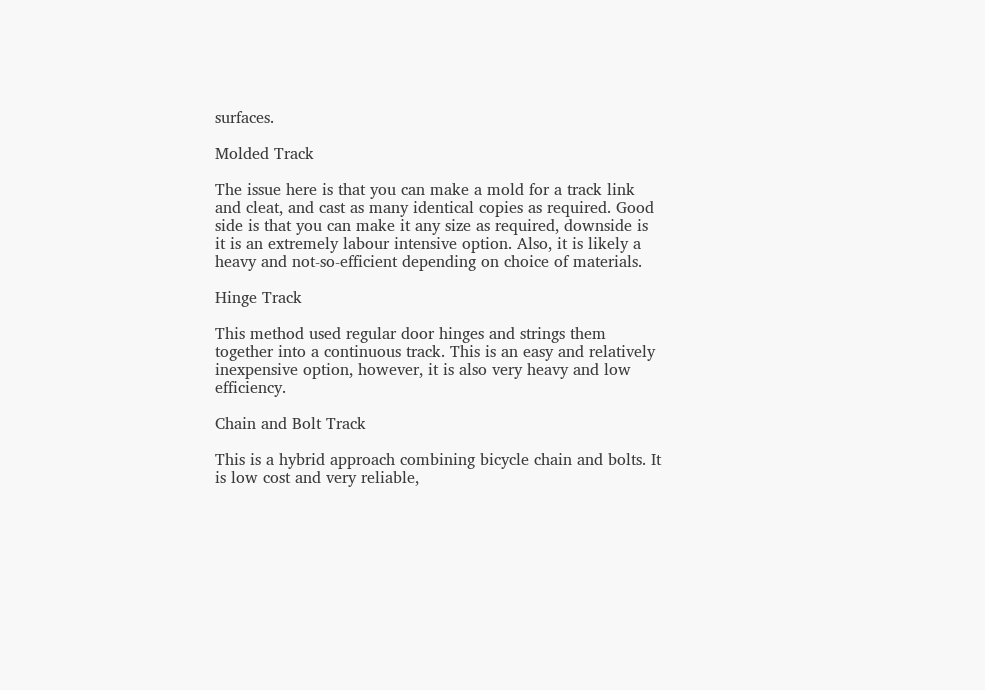surfaces.

Molded Track

The issue here is that you can make a mold for a track link and cleat, and cast as many identical copies as required. Good side is that you can make it any size as required, downside is it is an extremely labour intensive option. Also, it is likely a heavy and not-so-efficient depending on choice of materials.

Hinge Track

This method used regular door hinges and strings them together into a continuous track. This is an easy and relatively inexpensive option, however, it is also very heavy and low efficiency.

Chain and Bolt Track

This is a hybrid approach combining bicycle chain and bolts. It is low cost and very reliable,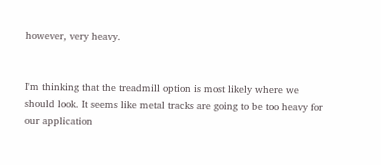however, very heavy.


I'm thinking that the treadmill option is most likely where we should look. It seems like metal tracks are going to be too heavy for our application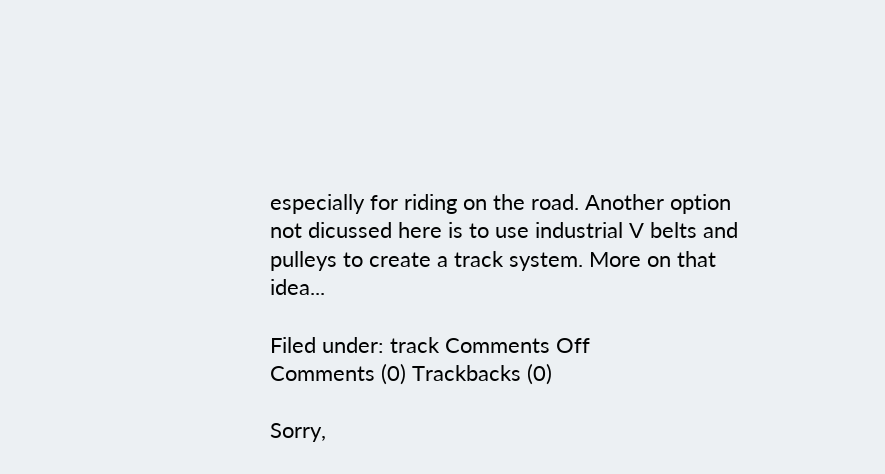especially for riding on the road. Another option not dicussed here is to use industrial V belts and pulleys to create a track system. More on that idea...

Filed under: track Comments Off
Comments (0) Trackbacks (0)

Sorry,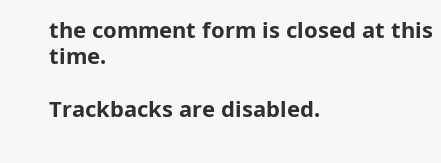the comment form is closed at this time.

Trackbacks are disabled.